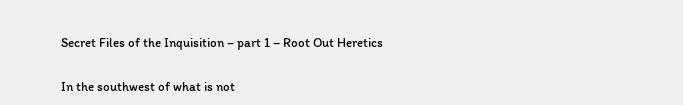Secret Files of the Inquisition – part 1 – Root Out Heretics

In the southwest of what is not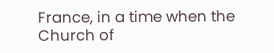France, in a time when the Church of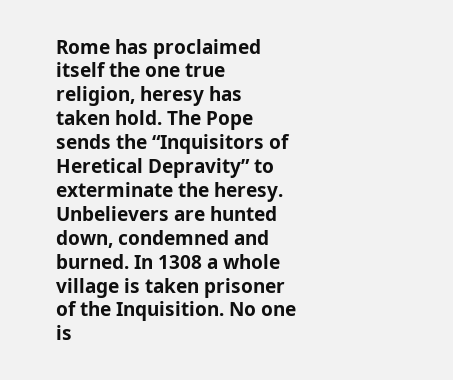Rome has proclaimed itself the one true religion, heresy has taken hold. The Pope sends the “Inquisitors of Heretical Depravity” to exterminate the heresy. Unbelievers are hunted down, condemned and burned. In 1308 a whole village is taken prisoner of the Inquisition. No one is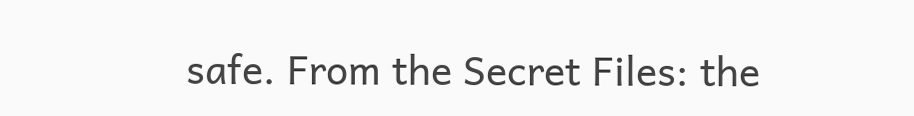safe. From the Secret Files: the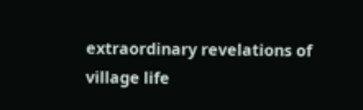extraordinary revelations of village life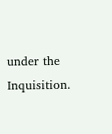under the Inquisition.